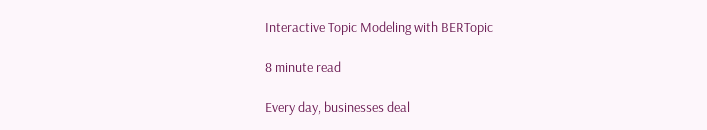Interactive Topic Modeling with BERTopic

8 minute read

Every day, businesses deal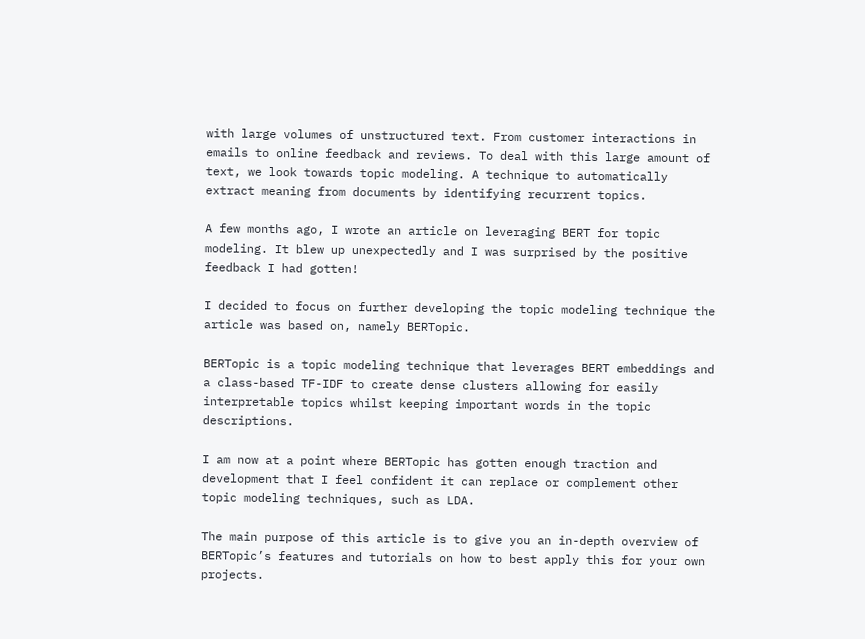with large volumes of unstructured text. From customer interactions in emails to online feedback and reviews. To deal with this large amount of text, we look towards topic modeling. A technique to automatically extract meaning from documents by identifying recurrent topics.

A few months ago, I wrote an article on leveraging BERT for topic modeling. It blew up unexpectedly and I was surprised by the positive feedback I had gotten!

I decided to focus on further developing the topic modeling technique the article was based on, namely BERTopic.

BERTopic is a topic modeling technique that leverages BERT embeddings and a class-based TF-IDF to create dense clusters allowing for easily interpretable topics whilst keeping important words in the topic descriptions.

I am now at a point where BERTopic has gotten enough traction and development that I feel confident it can replace or complement other topic modeling techniques, such as LDA.

The main purpose of this article is to give you an in-depth overview of BERTopic’s features and tutorials on how to best apply this for your own projects.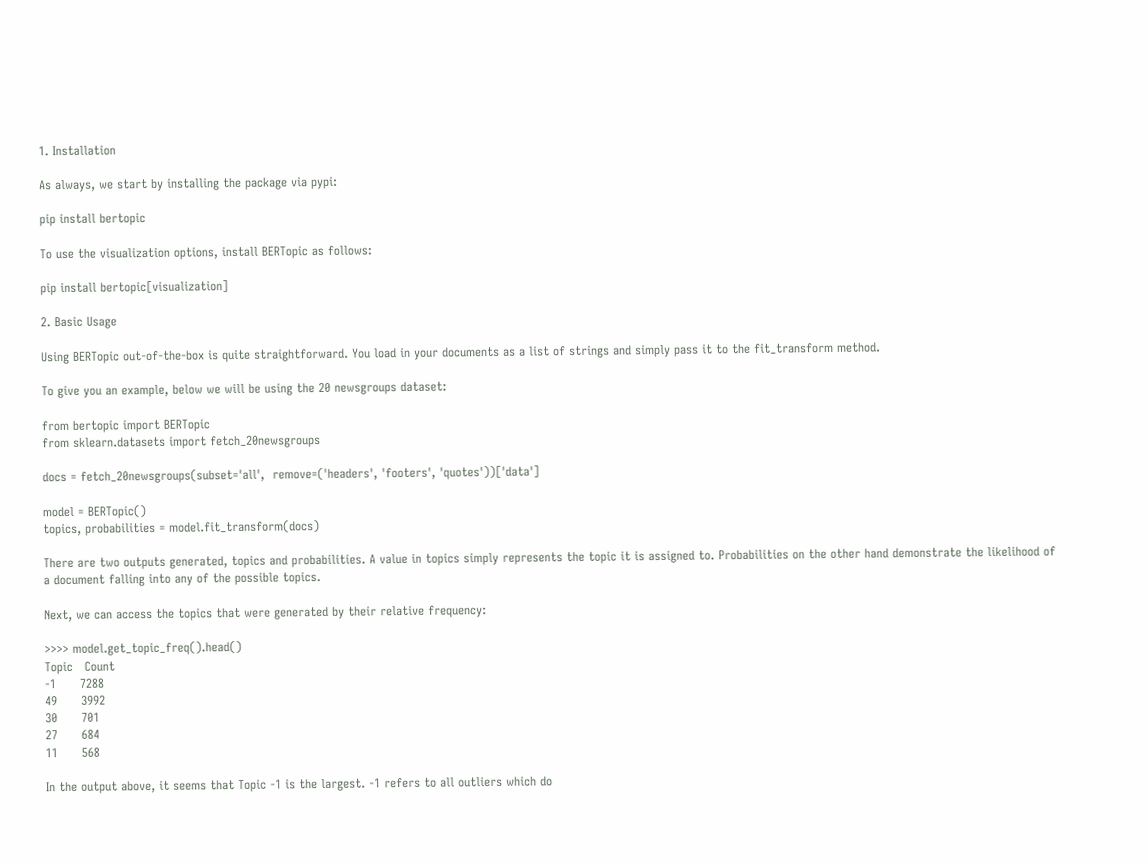1. Installation

As always, we start by installing the package via pypi:

pip install bertopic

To use the visualization options, install BERTopic as follows:

pip install bertopic[visualization]

2. Basic Usage

Using BERTopic out-of-the-box is quite straightforward. You load in your documents as a list of strings and simply pass it to the fit_transform method.

To give you an example, below we will be using the 20 newsgroups dataset:

from bertopic import BERTopic
from sklearn.datasets import fetch_20newsgroups

docs = fetch_20newsgroups(subset='all',  remove=('headers', 'footers', 'quotes'))['data']

model = BERTopic()
topics, probabilities = model.fit_transform(docs)

There are two outputs generated, topics and probabilities. A value in topics simply represents the topic it is assigned to. Probabilities on the other hand demonstrate the likelihood of a document falling into any of the possible topics.

Next, we can access the topics that were generated by their relative frequency:

>>>> model.get_topic_freq().head()
Topic   Count
-1      7288
49      3992
30      701
27      684
11      568

In the output above, it seems that Topic -1 is the largest. -1 refers to all outliers which do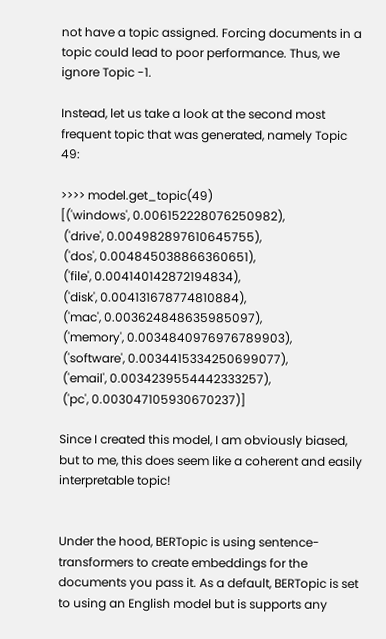not have a topic assigned. Forcing documents in a topic could lead to poor performance. Thus, we ignore Topic -1.

Instead, let us take a look at the second most frequent topic that was generated, namely Topic 49:

>>>> model.get_topic(49)
[('windows', 0.006152228076250982),
 ('drive', 0.004982897610645755),
 ('dos', 0.004845038866360651),
 ('file', 0.004140142872194834),
 ('disk', 0.004131678774810884),
 ('mac', 0.003624848635985097),
 ('memory', 0.0034840976976789903),
 ('software', 0.0034415334250699077),
 ('email', 0.0034239554442333257),
 ('pc', 0.003047105930670237)]

Since I created this model, I am obviously biased, but to me, this does seem like a coherent and easily interpretable topic!


Under the hood, BERTopic is using sentence-transformers to create embeddings for the documents you pass it. As a default, BERTopic is set to using an English model but is supports any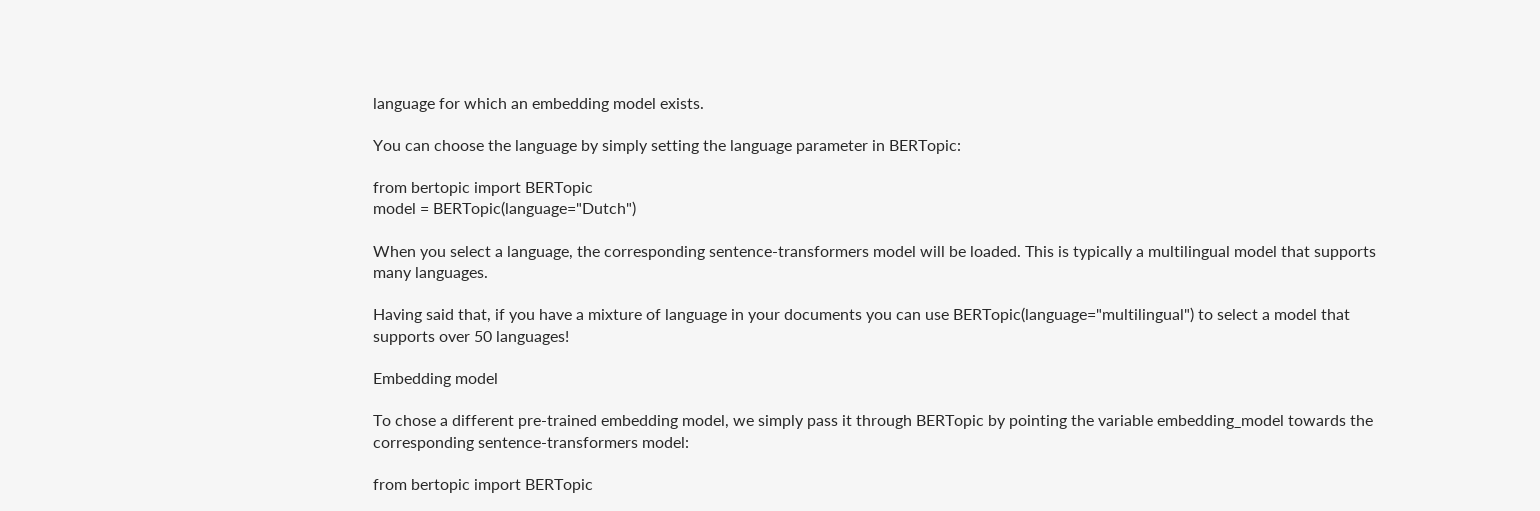language for which an embedding model exists.

You can choose the language by simply setting the language parameter in BERTopic:

from bertopic import BERTopic
model = BERTopic(language="Dutch")

When you select a language, the corresponding sentence-transformers model will be loaded. This is typically a multilingual model that supports many languages.

Having said that, if you have a mixture of language in your documents you can use BERTopic(language="multilingual") to select a model that supports over 50 languages!

Embedding model

To chose a different pre-trained embedding model, we simply pass it through BERTopic by pointing the variable embedding_model towards the corresponding sentence-transformers model:

from bertopic import BERTopic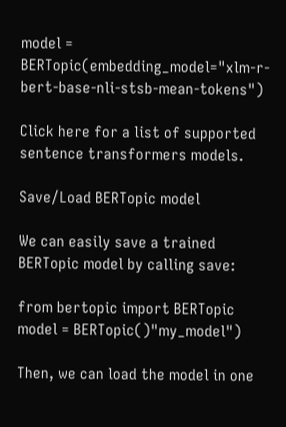model = BERTopic(embedding_model="xlm-r-bert-base-nli-stsb-mean-tokens")

Click here for a list of supported sentence transformers models.

Save/Load BERTopic model

We can easily save a trained BERTopic model by calling save:

from bertopic import BERTopic
model = BERTopic()"my_model")

Then, we can load the model in one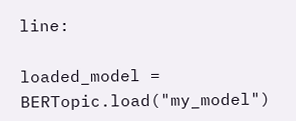line:

loaded_model = BERTopic.load("my_model")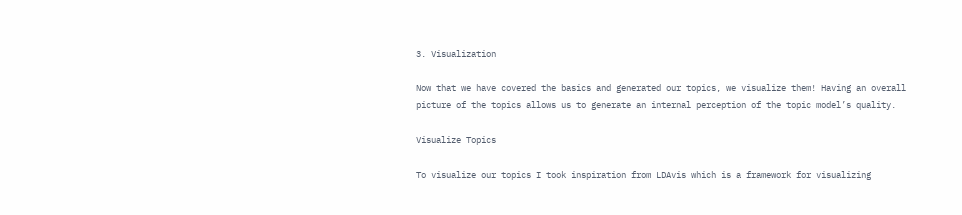3. Visualization

Now that we have covered the basics and generated our topics, we visualize them! Having an overall picture of the topics allows us to generate an internal perception of the topic model’s quality.

Visualize Topics

To visualize our topics I took inspiration from LDAvis which is a framework for visualizing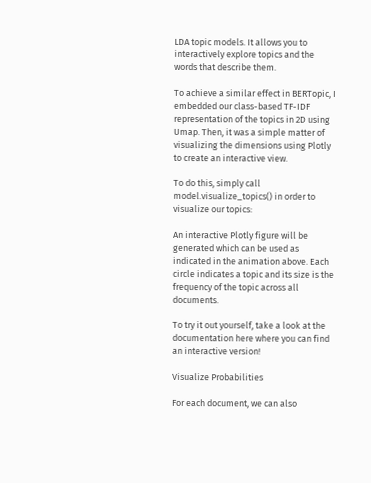LDA topic models. It allows you to interactively explore topics and the words that describe them.

To achieve a similar effect in BERTopic, I embedded our class-based TF-IDF representation of the topics in 2D using Umap. Then, it was a simple matter of visualizing the dimensions using Plotly to create an interactive view.

To do this, simply call model.visualize_topics() in order to visualize our topics:

An interactive Plotly figure will be generated which can be used as indicated in the animation above. Each circle indicates a topic and its size is the frequency of the topic across all documents.

To try it out yourself, take a look at the documentation here where you can find an interactive version!

Visualize Probabilities

For each document, we can also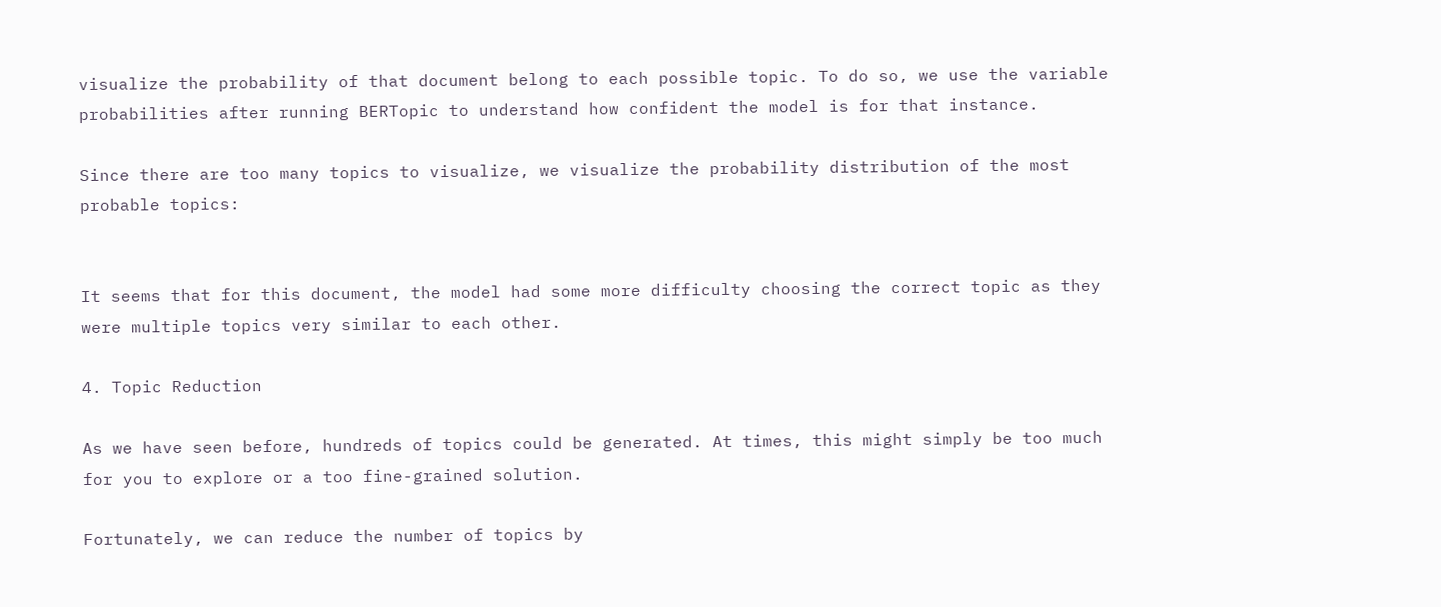visualize the probability of that document belong to each possible topic. To do so, we use the variable probabilities after running BERTopic to understand how confident the model is for that instance.

Since there are too many topics to visualize, we visualize the probability distribution of the most probable topics:


It seems that for this document, the model had some more difficulty choosing the correct topic as they were multiple topics very similar to each other.

4. Topic Reduction

As we have seen before, hundreds of topics could be generated. At times, this might simply be too much for you to explore or a too fine-grained solution.

Fortunately, we can reduce the number of topics by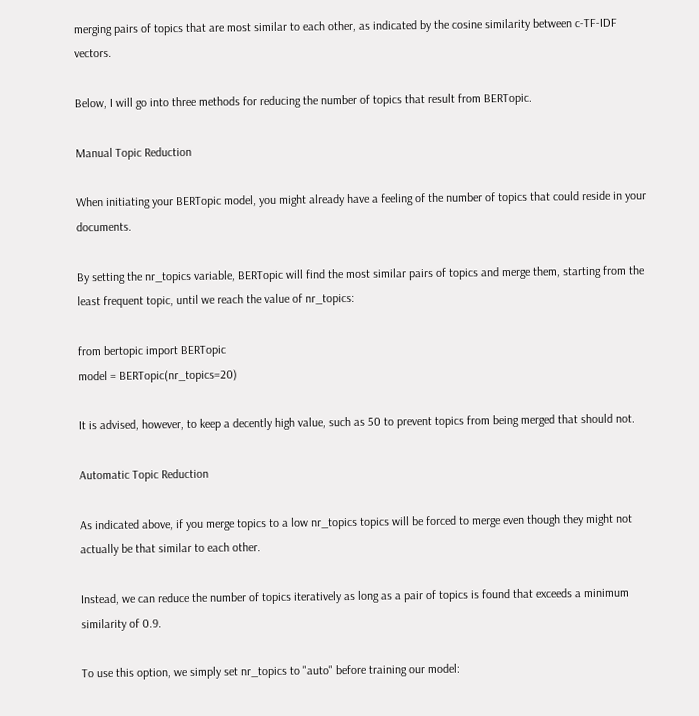merging pairs of topics that are most similar to each other, as indicated by the cosine similarity between c-TF-IDF vectors.

Below, I will go into three methods for reducing the number of topics that result from BERTopic.

Manual Topic Reduction

When initiating your BERTopic model, you might already have a feeling of the number of topics that could reside in your documents.

By setting the nr_topics variable, BERTopic will find the most similar pairs of topics and merge them, starting from the least frequent topic, until we reach the value of nr_topics:

from bertopic import BERTopic
model = BERTopic(nr_topics=20)

It is advised, however, to keep a decently high value, such as 50 to prevent topics from being merged that should not.

Automatic Topic Reduction

As indicated above, if you merge topics to a low nr_topics topics will be forced to merge even though they might not actually be that similar to each other.

Instead, we can reduce the number of topics iteratively as long as a pair of topics is found that exceeds a minimum similarity of 0.9.

To use this option, we simply set nr_topics to "auto" before training our model: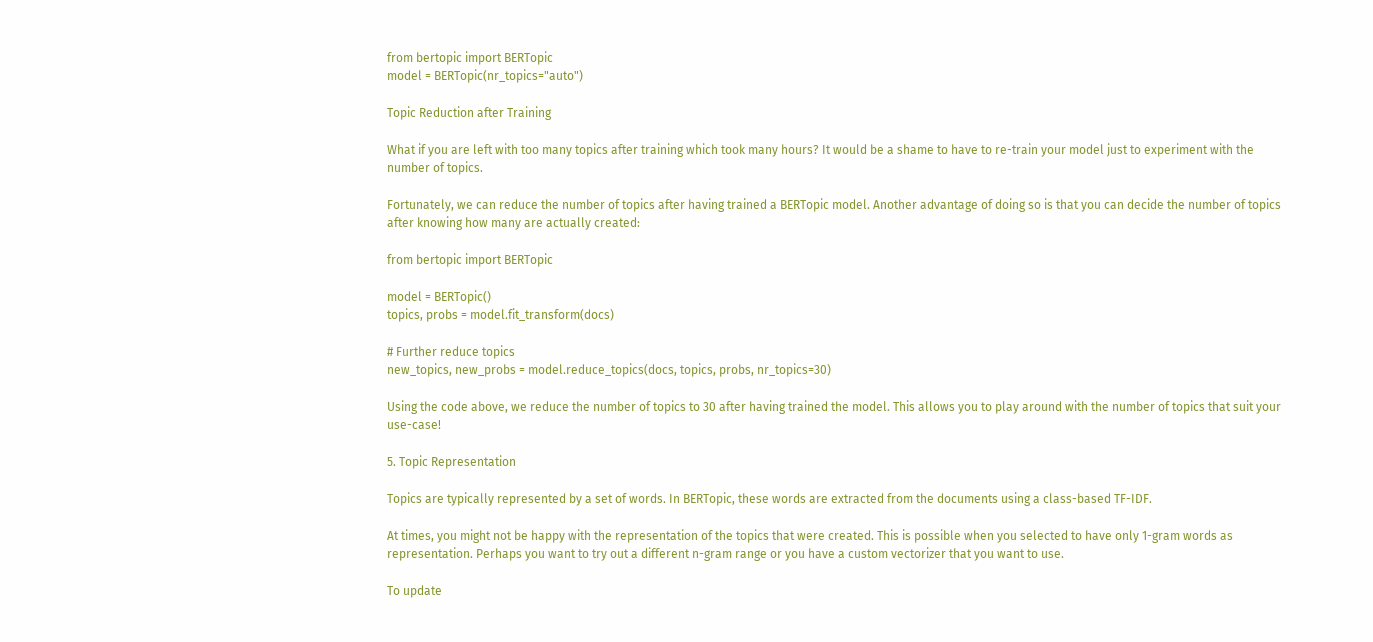from bertopic import BERTopic
model = BERTopic(nr_topics="auto")

Topic Reduction after Training

What if you are left with too many topics after training which took many hours? It would be a shame to have to re-train your model just to experiment with the number of topics.

Fortunately, we can reduce the number of topics after having trained a BERTopic model. Another advantage of doing so is that you can decide the number of topics after knowing how many are actually created:

from bertopic import BERTopic

model = BERTopic()
topics, probs = model.fit_transform(docs)

# Further reduce topics
new_topics, new_probs = model.reduce_topics(docs, topics, probs, nr_topics=30)

Using the code above, we reduce the number of topics to 30 after having trained the model. This allows you to play around with the number of topics that suit your use-case!

5. Topic Representation

Topics are typically represented by a set of words. In BERTopic, these words are extracted from the documents using a class-based TF-IDF.

At times, you might not be happy with the representation of the topics that were created. This is possible when you selected to have only 1-gram words as representation. Perhaps you want to try out a different n-gram range or you have a custom vectorizer that you want to use.

To update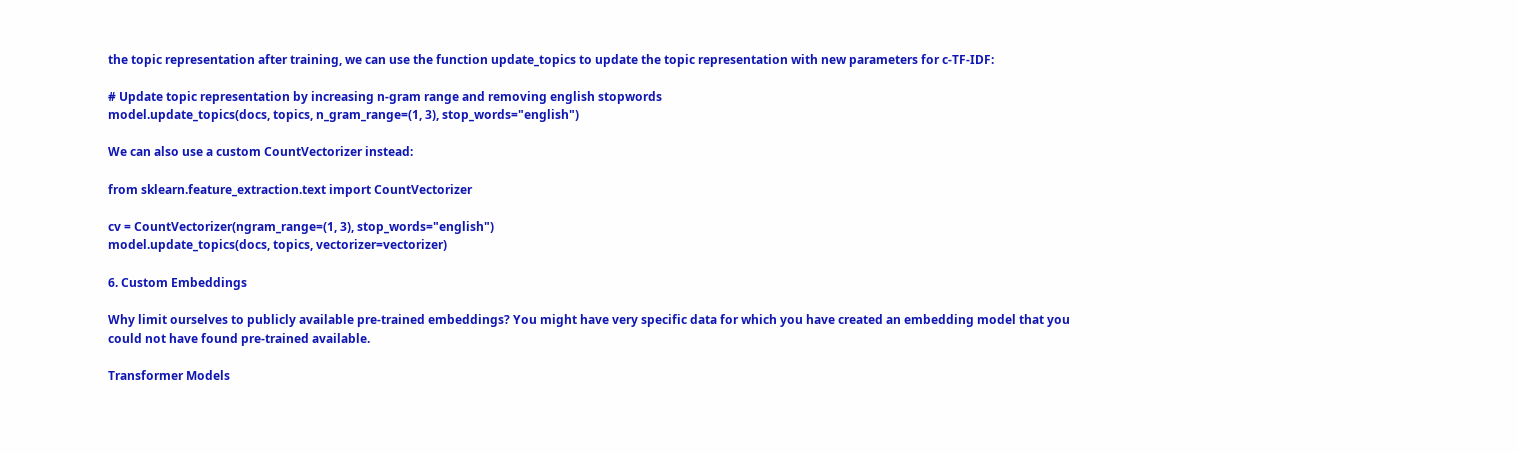the topic representation after training, we can use the function update_topics to update the topic representation with new parameters for c-TF-IDF:

# Update topic representation by increasing n-gram range and removing english stopwords
model.update_topics(docs, topics, n_gram_range=(1, 3), stop_words="english")

We can also use a custom CountVectorizer instead:

from sklearn.feature_extraction.text import CountVectorizer

cv = CountVectorizer(ngram_range=(1, 3), stop_words="english")
model.update_topics(docs, topics, vectorizer=vectorizer)

6. Custom Embeddings

Why limit ourselves to publicly available pre-trained embeddings? You might have very specific data for which you have created an embedding model that you could not have found pre-trained available.

Transformer Models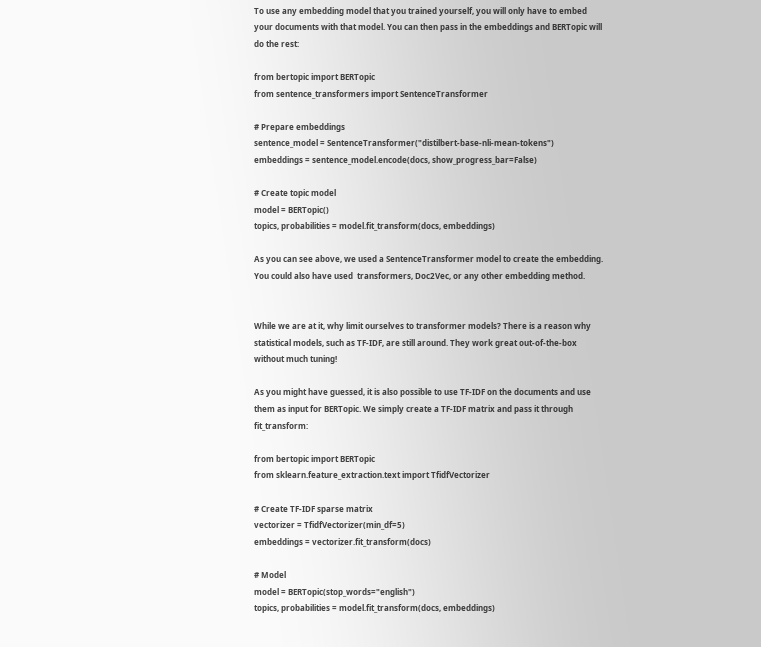To use any embedding model that you trained yourself, you will only have to embed your documents with that model. You can then pass in the embeddings and BERTopic will do the rest:

from bertopic import BERTopic
from sentence_transformers import SentenceTransformer

# Prepare embeddings
sentence_model = SentenceTransformer("distilbert-base-nli-mean-tokens")
embeddings = sentence_model.encode(docs, show_progress_bar=False)

# Create topic model
model = BERTopic()
topics, probabilities = model.fit_transform(docs, embeddings)

As you can see above, we used a SentenceTransformer model to create the embedding. You could also have used  transformers, Doc2Vec, or any other embedding method.


While we are at it, why limit ourselves to transformer models? There is a reason why statistical models, such as TF-IDF, are still around. They work great out-of-the-box without much tuning!

As you might have guessed, it is also possible to use TF-IDF on the documents and use them as input for BERTopic. We simply create a TF-IDF matrix and pass it through fit_transform:

from bertopic import BERTopic
from sklearn.feature_extraction.text import TfidfVectorizer

# Create TF-IDF sparse matrix
vectorizer = TfidfVectorizer(min_df=5)
embeddings = vectorizer.fit_transform(docs)

# Model
model = BERTopic(stop_words="english")
topics, probabilities = model.fit_transform(docs, embeddings)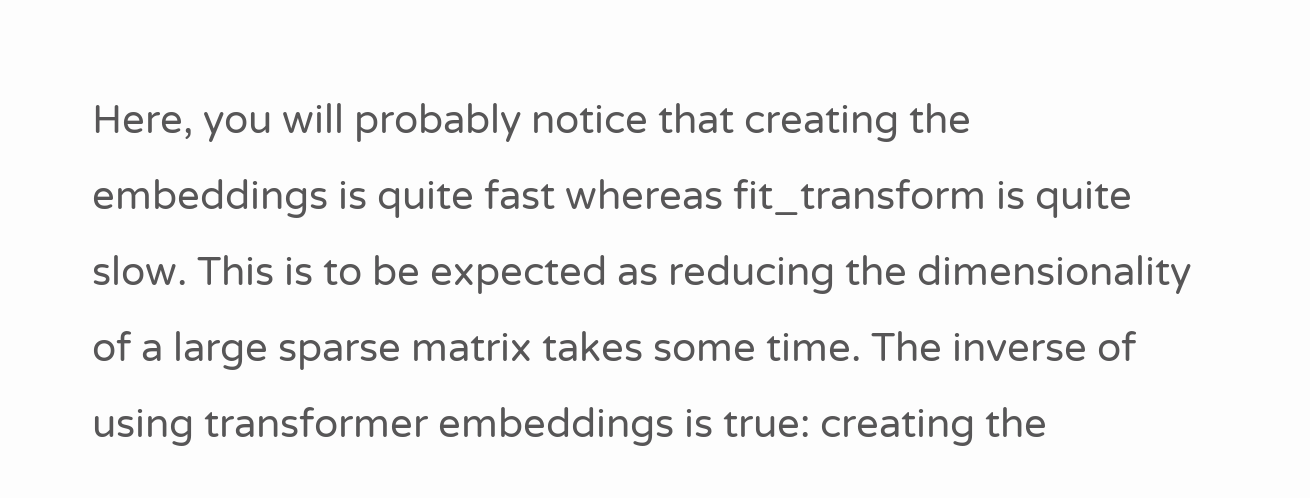Here, you will probably notice that creating the embeddings is quite fast whereas fit_transform is quite slow. This is to be expected as reducing the dimensionality of a large sparse matrix takes some time. The inverse of using transformer embeddings is true: creating the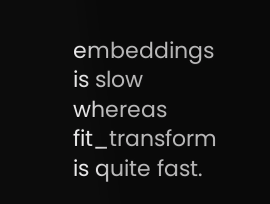embeddings is slow whereas fit_transform is quite fast.